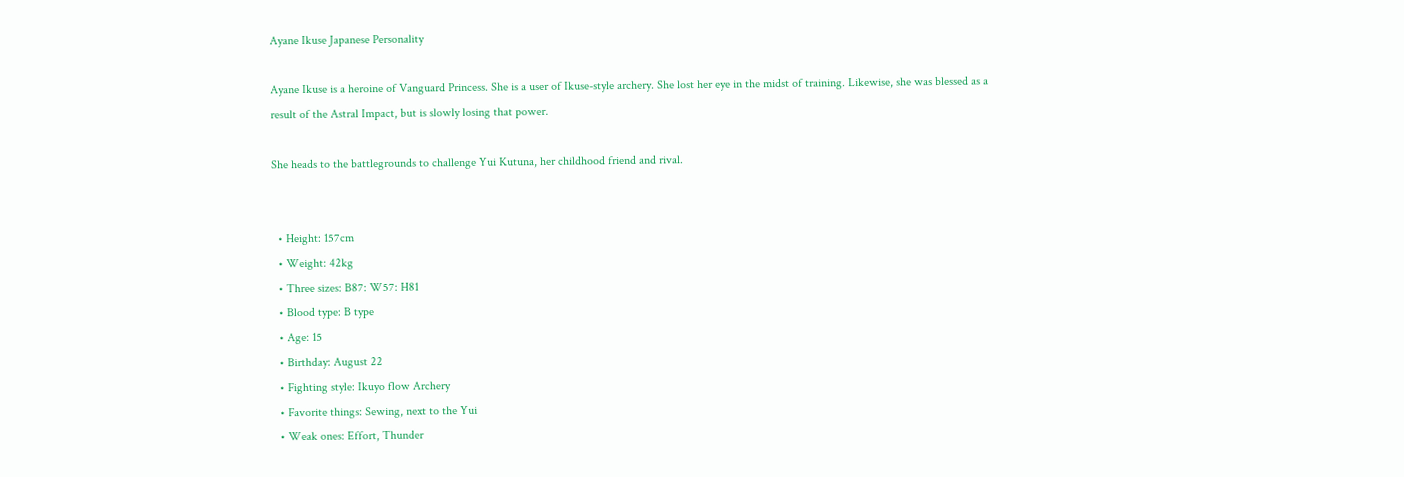Ayane Ikuse Japanese Personality

Ayane Ikuse is a heroine of Vanguard Princess. She is a user of Ikuse-style archery. She lost her eye in the midst of training. Likewise, she was blessed as a result of the Astral Impact, but is slowly losing that power.

She heads to the battlegrounds to challenge Yui Kutuna, her childhood friend and rival.


  • Height: 157cm
  • Weight: 42kg
  • Three sizes: B87: W57: H81
  • Blood type: B type
  • Age: 15
  • Birthday: August 22
  • Fighting style: Ikuyo flow Archery
  • Favorite things: Sewing, next to the Yui
  • Weak ones: Effort, Thunder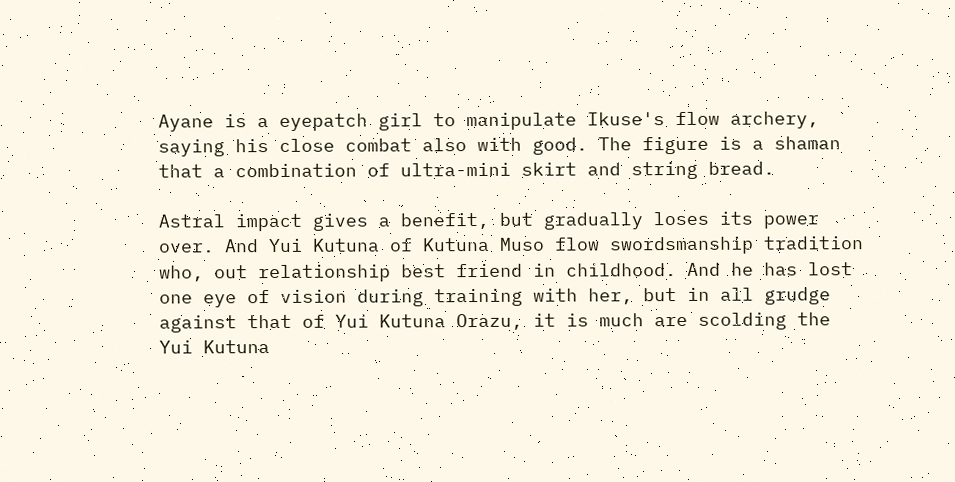Ayane is a eyepatch girl to manipulate Ikuse's flow archery, saying his close combat also with good. The figure is a shaman that a combination of ultra-mini skirt and string bread.

Astral impact gives a benefit, but gradually loses its power over. And Yui Kutuna of Kutuna Muso flow swordsmanship tradition who, out relationship best friend in childhood. And he has lost one eye of vision during training with her, but in all grudge against that of Yui Kutuna Orazu, it is much are scolding the Yui Kutuna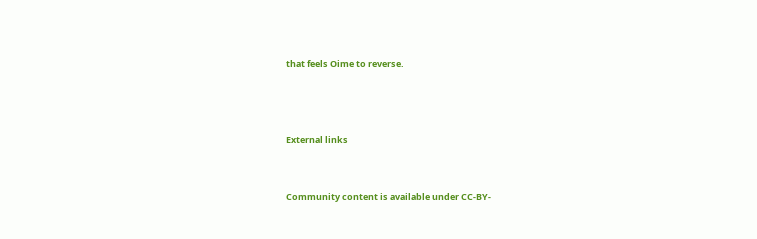that feels Oime to reverse.



External links


Community content is available under CC-BY-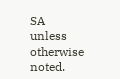SA unless otherwise noted.